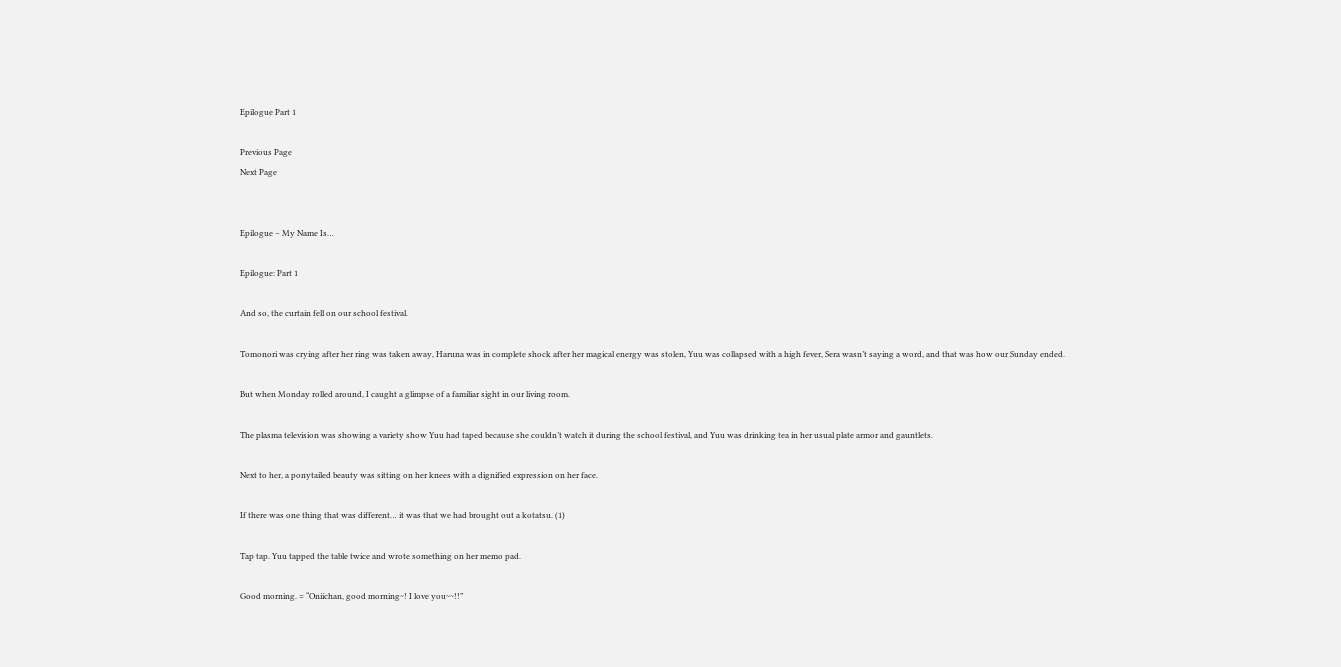Epilogue Part 1

Previous Page
Next Page


Epilogue – My Name Is…

Epilogue: Part 1

And so, the curtain fell on our school festival.

Tomonori was crying after her ring was taken away, Haruna was in complete shock after her magical energy was stolen, Yuu was collapsed with a high fever, Sera wasn’t saying a word, and that was how our Sunday ended.

But when Monday rolled around, I caught a glimpse of a familiar sight in our living room.

The plasma television was showing a variety show Yuu had taped because she couldn’t watch it during the school festival, and Yuu was drinking tea in her usual plate armor and gauntlets.

Next to her, a ponytailed beauty was sitting on her knees with a dignified expression on her face.

If there was one thing that was different… it was that we had brought out a kotatsu. (1)

Tap tap. Yuu tapped the table twice and wrote something on her memo pad.

Good morning. = “Oniichan, good morning~! I love you~~!!”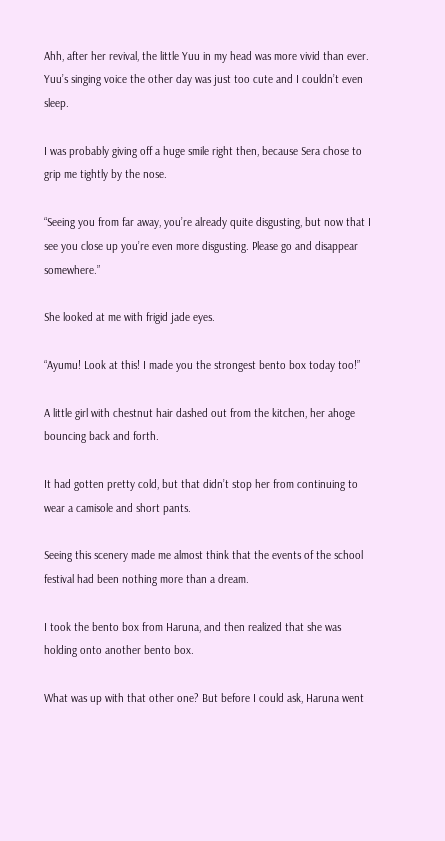Ahh, after her revival, the little Yuu in my head was more vivid than ever. Yuu’s singing voice the other day was just too cute and I couldn’t even sleep.

I was probably giving off a huge smile right then, because Sera chose to grip me tightly by the nose.

“Seeing you from far away, you’re already quite disgusting, but now that I see you close up you’re even more disgusting. Please go and disappear somewhere.”

She looked at me with frigid jade eyes.

“Ayumu! Look at this! I made you the strongest bento box today too!”

A little girl with chestnut hair dashed out from the kitchen, her ahoge bouncing back and forth.

It had gotten pretty cold, but that didn’t stop her from continuing to wear a camisole and short pants.

Seeing this scenery made me almost think that the events of the school festival had been nothing more than a dream.

I took the bento box from Haruna, and then realized that she was holding onto another bento box.

What was up with that other one? But before I could ask, Haruna went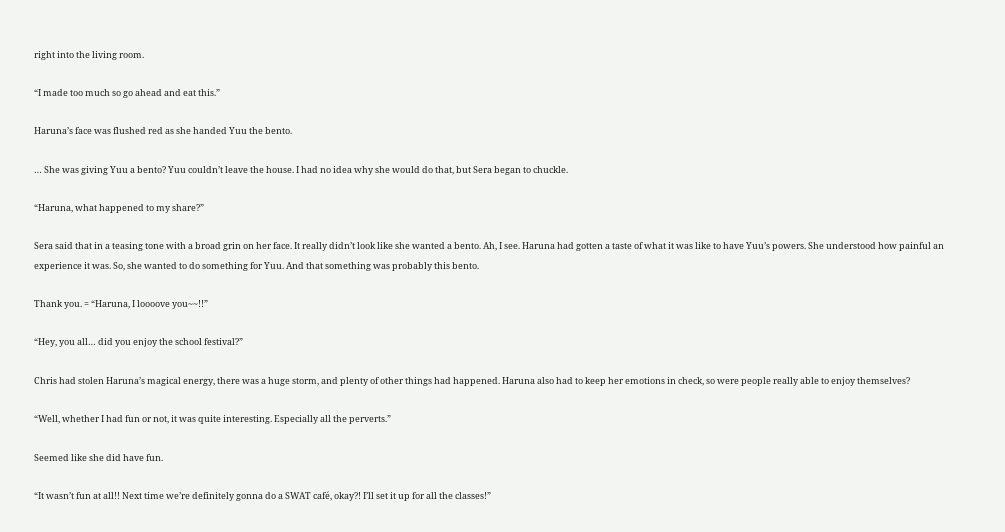right into the living room.

“I made too much so go ahead and eat this.”

Haruna’s face was flushed red as she handed Yuu the bento.

… She was giving Yuu a bento? Yuu couldn’t leave the house. I had no idea why she would do that, but Sera began to chuckle.

“Haruna, what happened to my share?”

Sera said that in a teasing tone with a broad grin on her face. It really didn’t look like she wanted a bento. Ah, I see. Haruna had gotten a taste of what it was like to have Yuu’s powers. She understood how painful an experience it was. So, she wanted to do something for Yuu. And that something was probably this bento.

Thank you. = “Haruna, I loooove you~~!!”

“Hey, you all… did you enjoy the school festival?”

Chris had stolen Haruna’s magical energy, there was a huge storm, and plenty of other things had happened. Haruna also had to keep her emotions in check, so were people really able to enjoy themselves?

“Well, whether I had fun or not, it was quite interesting. Especially all the perverts.”

Seemed like she did have fun.

“It wasn’t fun at all!! Next time we’re definitely gonna do a SWAT café, okay?! I’ll set it up for all the classes!”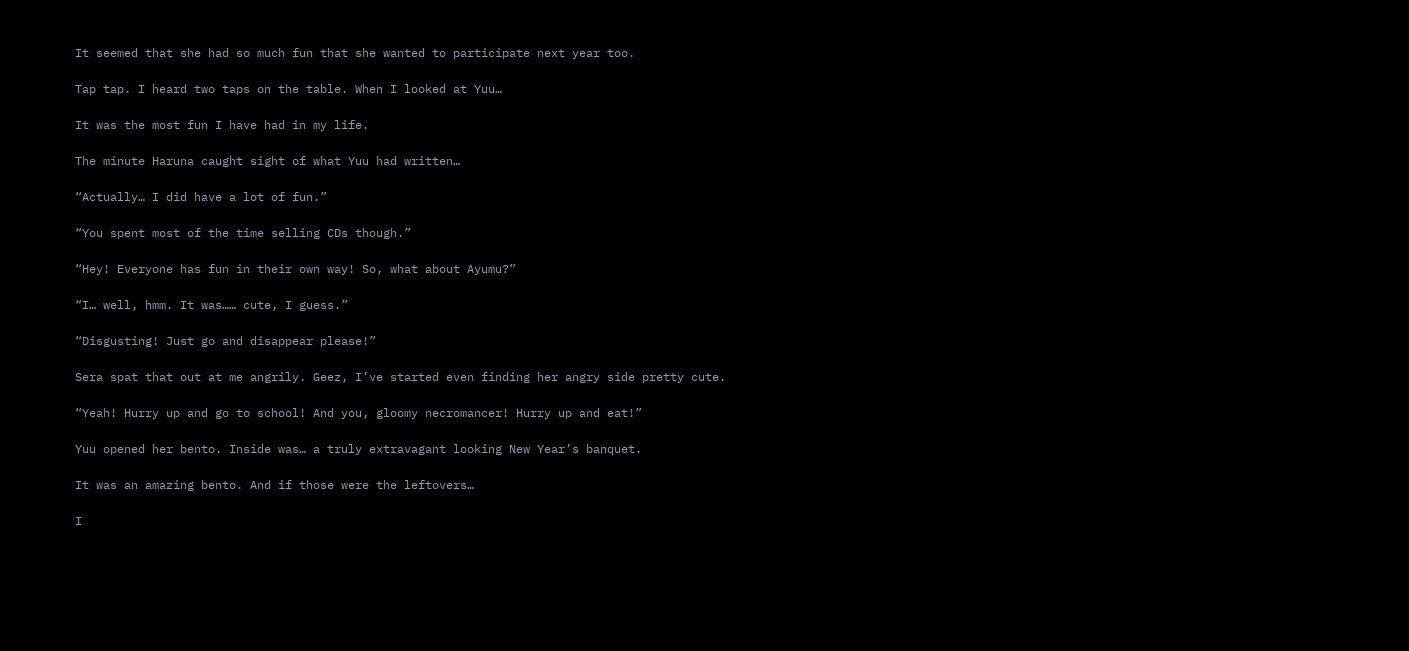It seemed that she had so much fun that she wanted to participate next year too.

Tap tap. I heard two taps on the table. When I looked at Yuu…

It was the most fun I have had in my life.

The minute Haruna caught sight of what Yuu had written…

“Actually… I did have a lot of fun.”

“You spent most of the time selling CDs though.”

“Hey! Everyone has fun in their own way! So, what about Ayumu?”

“I… well, hmm. It was…… cute, I guess.”

“Disgusting! Just go and disappear please!”

Sera spat that out at me angrily. Geez, I’ve started even finding her angry side pretty cute.

“Yeah! Hurry up and go to school! And you, gloomy necromancer! Hurry up and eat!”

Yuu opened her bento. Inside was… a truly extravagant looking New Year’s banquet.

It was an amazing bento. And if those were the leftovers…

I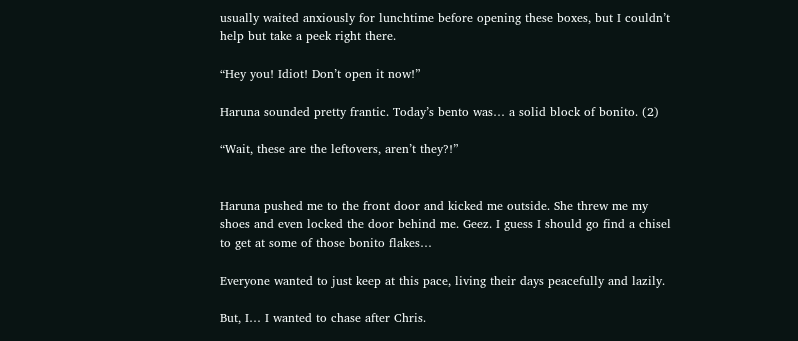usually waited anxiously for lunchtime before opening these boxes, but I couldn’t help but take a peek right there.

“Hey you! Idiot! Don’t open it now!”

Haruna sounded pretty frantic. Today’s bento was… a solid block of bonito. (2)

“Wait, these are the leftovers, aren’t they?!”


Haruna pushed me to the front door and kicked me outside. She threw me my shoes and even locked the door behind me. Geez. I guess I should go find a chisel to get at some of those bonito flakes…

Everyone wanted to just keep at this pace, living their days peacefully and lazily.

But, I… I wanted to chase after Chris.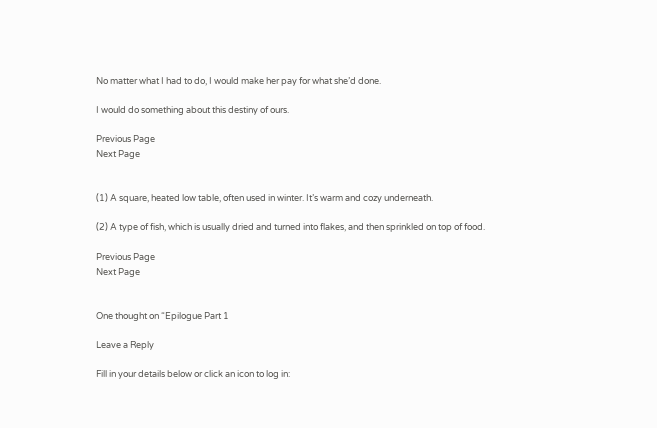No matter what I had to do, I would make her pay for what she’d done.

I would do something about this destiny of ours.

Previous Page
Next Page


(1) A square, heated low table, often used in winter. It’s warm and cozy underneath.

(2) A type of fish, which is usually dried and turned into flakes, and then sprinkled on top of food.

Previous Page
Next Page


One thought on “Epilogue Part 1

Leave a Reply

Fill in your details below or click an icon to log in: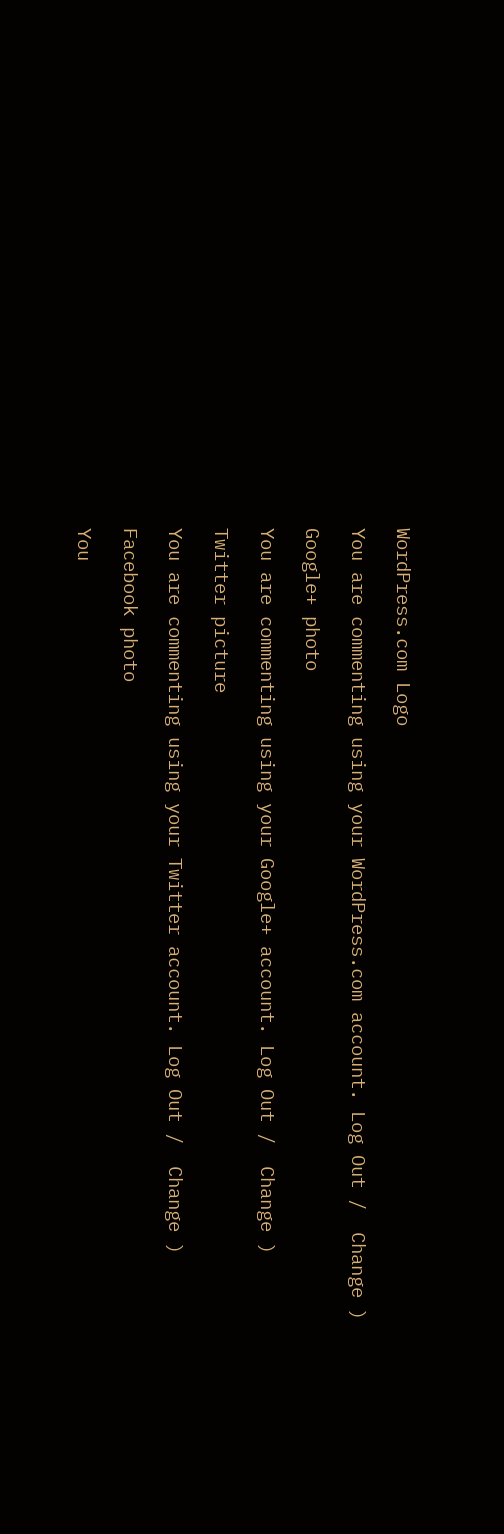WordPress.com Logo

You are commenting using your WordPress.com account. Log Out /  Change )

Google+ photo

You are commenting using your Google+ account. Log Out /  Change )

Twitter picture

You are commenting using your Twitter account. Log Out /  Change )

Facebook photo

You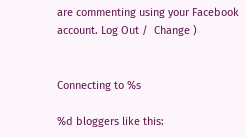are commenting using your Facebook account. Log Out /  Change )


Connecting to %s

%d bloggers like this: